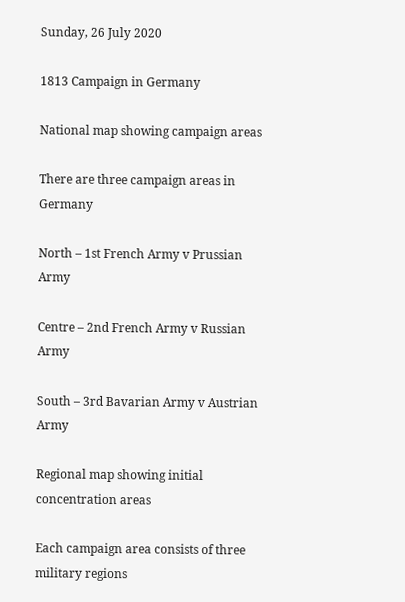Sunday, 26 July 2020

1813 Campaign in Germany

National map showing campaign areas

There are three campaign areas in Germany

North – 1st French Army v Prussian Army

Centre – 2nd French Army v Russian Army

South – 3rd Bavarian Army v Austrian Army

Regional map showing initial concentration areas

Each campaign area consists of three military regions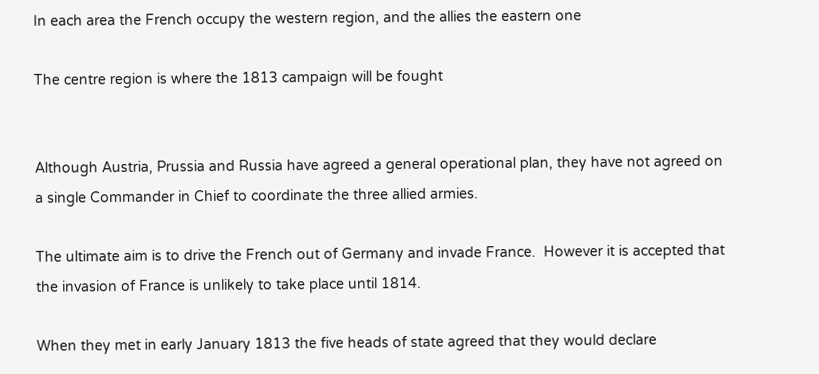In each area the French occupy the western region, and the allies the eastern one

The centre region is where the 1813 campaign will be fought


Although Austria, Prussia and Russia have agreed a general operational plan, they have not agreed on a single Commander in Chief to coordinate the three allied armies.

The ultimate aim is to drive the French out of Germany and invade France.  However it is accepted that the invasion of France is unlikely to take place until 1814.

When they met in early January 1813 the five heads of state agreed that they would declare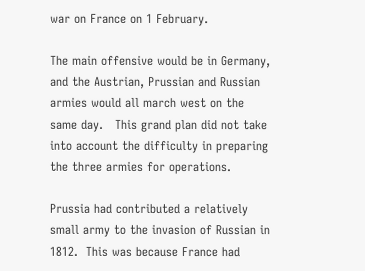war on France on 1 February.

The main offensive would be in Germany, and the Austrian, Prussian and Russian armies would all march west on the same day.   This grand plan did not take into account the difficulty in preparing the three armies for operations.

Prussia had contributed a relatively small army to the invasion of Russian in 1812.  This was because France had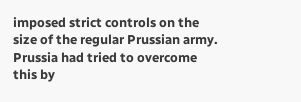imposed strict controls on the size of the regular Prussian army.   Prussia had tried to overcome this by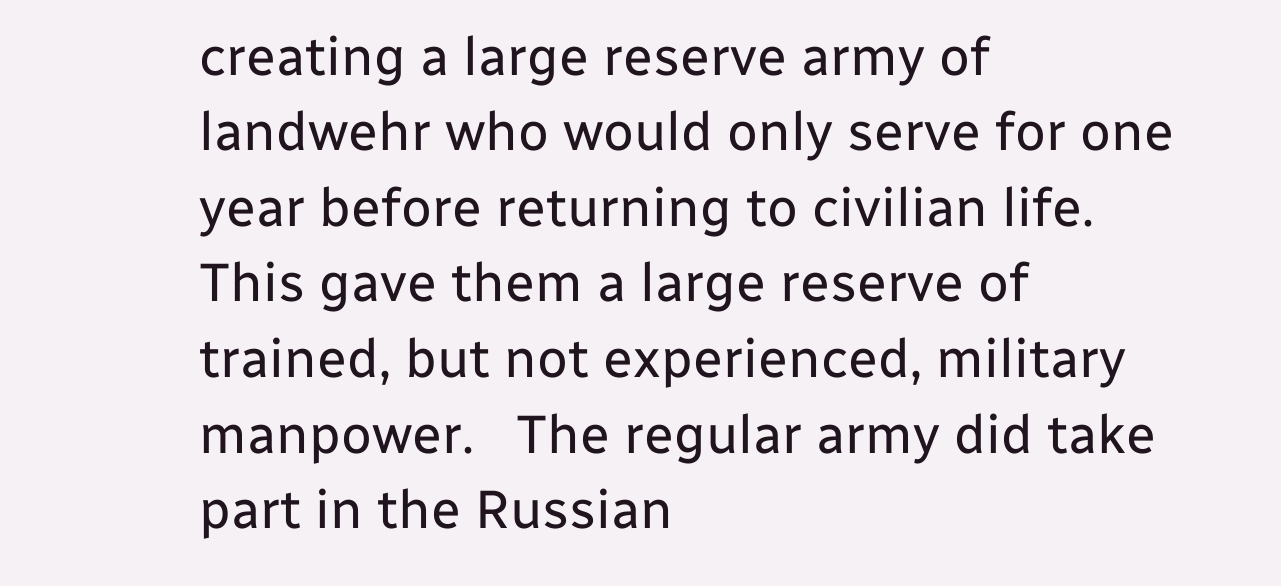creating a large reserve army of landwehr who would only serve for one year before returning to civilian life.  This gave them a large reserve of trained, but not experienced, military manpower.   The regular army did take part in the Russian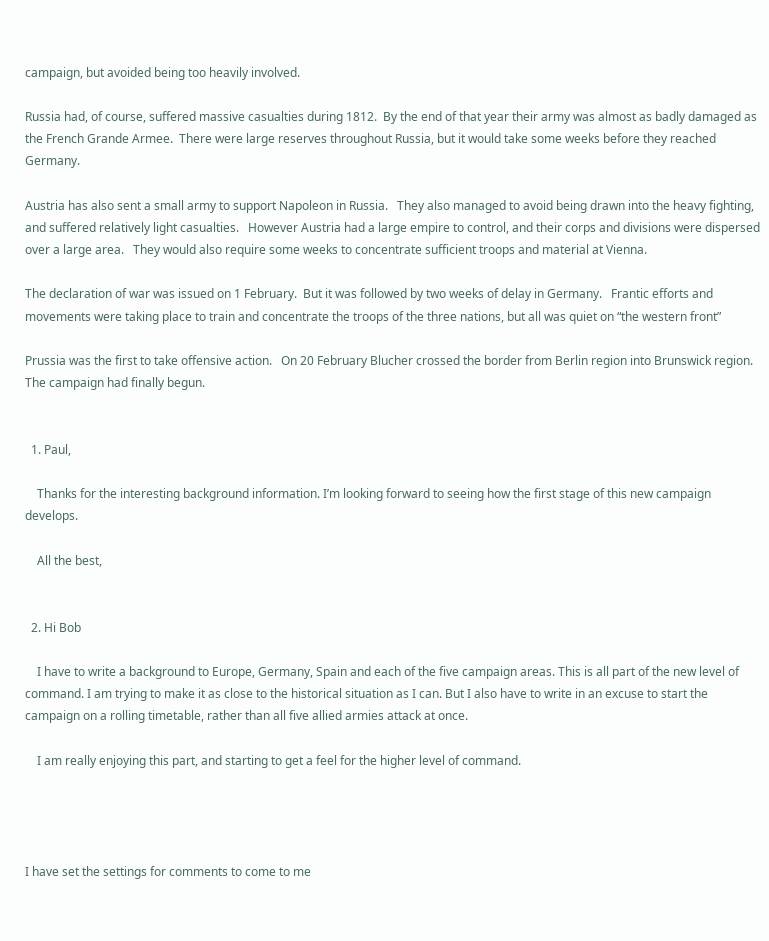campaign, but avoided being too heavily involved.

Russia had, of course, suffered massive casualties during 1812.  By the end of that year their army was almost as badly damaged as the French Grande Armee.  There were large reserves throughout Russia, but it would take some weeks before they reached Germany.

Austria has also sent a small army to support Napoleon in Russia.   They also managed to avoid being drawn into the heavy fighting, and suffered relatively light casualties.   However Austria had a large empire to control, and their corps and divisions were dispersed over a large area.   They would also require some weeks to concentrate sufficient troops and material at Vienna.

The declaration of war was issued on 1 February.  But it was followed by two weeks of delay in Germany.   Frantic efforts and movements were taking place to train and concentrate the troops of the three nations, but all was quiet on “the western front”

Prussia was the first to take offensive action.   On 20 February Blucher crossed the border from Berlin region into Brunswick region.   The campaign had finally begun.


  1. Paul,

    Thanks for the interesting background information. I’m looking forward to seeing how the first stage of this new campaign develops.

    All the best,


  2. Hi Bob

    I have to write a background to Europe, Germany, Spain and each of the five campaign areas. This is all part of the new level of command. I am trying to make it as close to the historical situation as I can. But I also have to write in an excuse to start the campaign on a rolling timetable, rather than all five allied armies attack at once.

    I am really enjoying this part, and starting to get a feel for the higher level of command.




I have set the settings for comments to come to me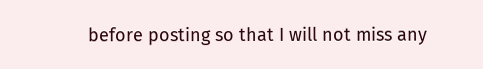before posting so that I will not miss any